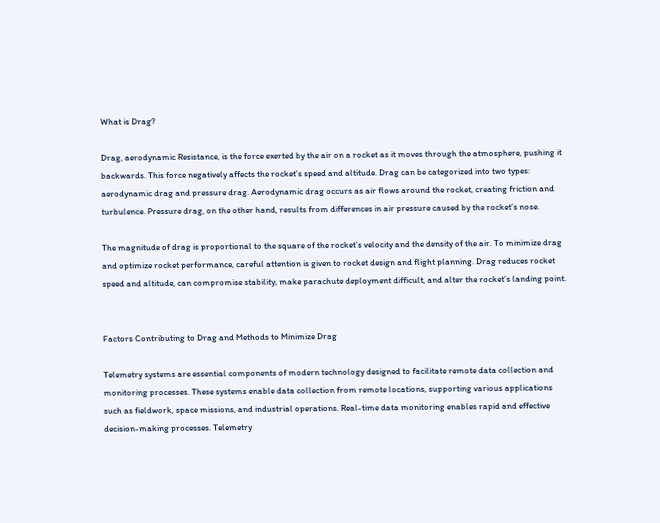What is Drag?

Drag, aerodynamic Resistance, is the force exerted by the air on a rocket as it moves through the atmosphere, pushing it backwards. This force negatively affects the rocket’s speed and altitude. Drag can be categorized into two types: aerodynamic drag and pressure drag. Aerodynamic drag occurs as air flows around the rocket, creating friction and turbulence. Pressure drag, on the other hand, results from differences in air pressure caused by the rocket’s nose.

The magnitude of drag is proportional to the square of the rocket’s velocity and the density of the air. To minimize drag and optimize rocket performance, careful attention is given to rocket design and flight planning. Drag reduces rocket speed and altitude, can compromise stability, make parachute deployment difficult, and alter the rocket’s landing point.


Factors Contributing to Drag and Methods to Minimize Drag

Telemetry systems are essential components of modern technology designed to facilitate remote data collection and monitoring processes. These systems enable data collection from remote locations, supporting various applications such as fieldwork, space missions, and industrial operations. Real-time data monitoring enables rapid and effective decision-making processes. Telemetry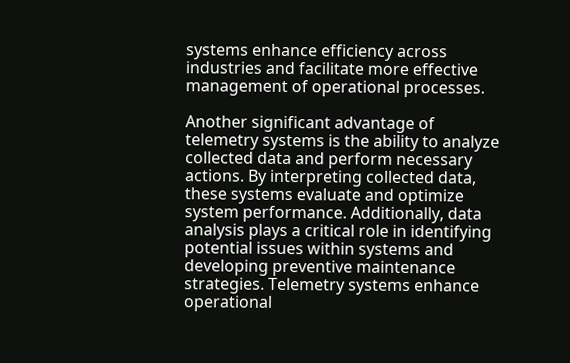systems enhance efficiency across industries and facilitate more effective management of operational processes.

Another significant advantage of telemetry systems is the ability to analyze collected data and perform necessary actions. By interpreting collected data, these systems evaluate and optimize system performance. Additionally, data analysis plays a critical role in identifying potential issues within systems and developing preventive maintenance strategies. Telemetry systems enhance operational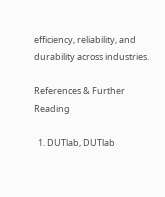efficiency, reliability, and durability across industries.

References & Further Reading

  1. DUTlab, DUTlab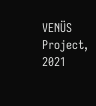VENÜS Project, 2021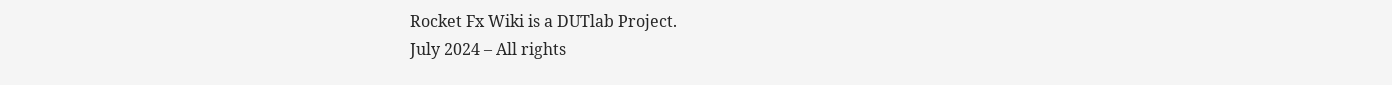Rocket Fx Wiki is a DUTlab Project.
July 2024 – All rights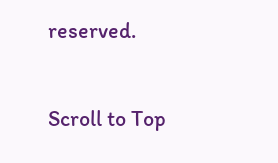reserved.

Scroll to Top